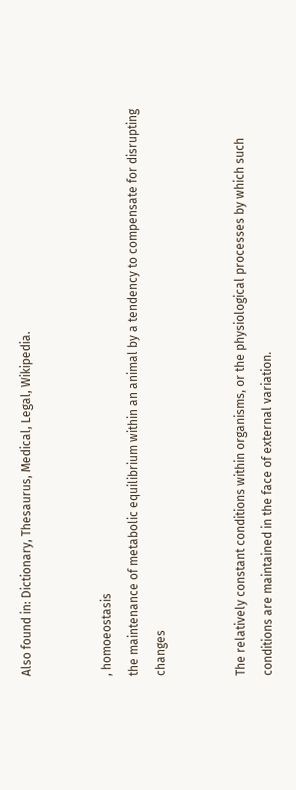Also found in: Dictionary, Thesaurus, Medical, Legal, Wikipedia.


, homoeostasis
the maintenance of metabolic equilibrium within an animal by a tendency to compensate for disrupting changes


The relatively constant conditions within organisms, or the physiological processes by which such conditions are maintained in the face of external variation.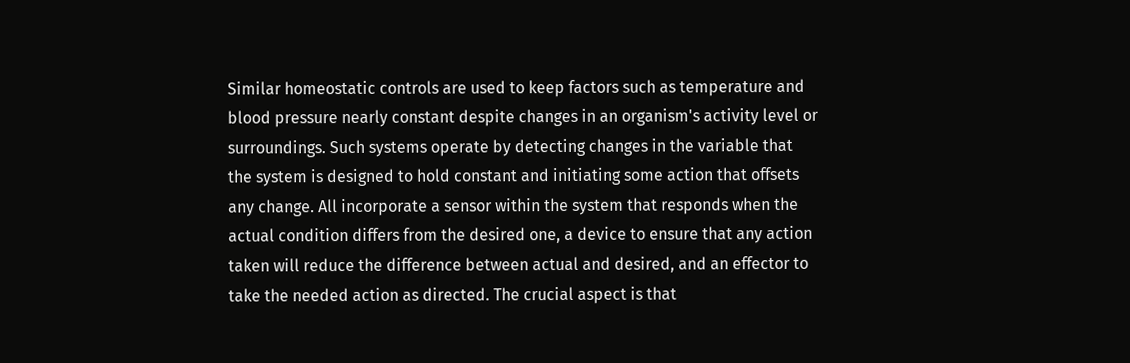Similar homeostatic controls are used to keep factors such as temperature and blood pressure nearly constant despite changes in an organism's activity level or surroundings. Such systems operate by detecting changes in the variable that the system is designed to hold constant and initiating some action that offsets any change. All incorporate a sensor within the system that responds when the actual condition differs from the desired one, a device to ensure that any action taken will reduce the difference between actual and desired, and an effector to take the needed action as directed. The crucial aspect is that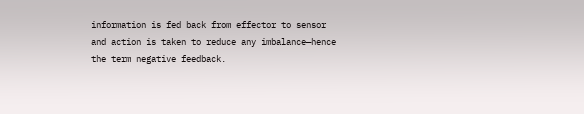information is fed back from effector to sensor and action is taken to reduce any imbalance—hence the term negative feedback.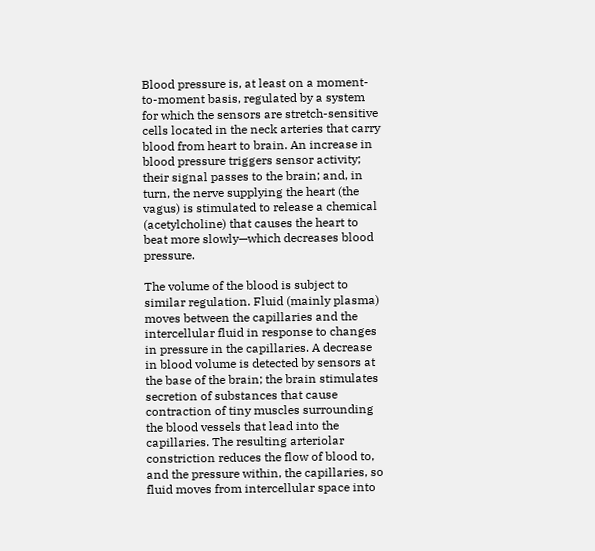Blood pressure is, at least on a moment-to-moment basis, regulated by a system for which the sensors are stretch-sensitive cells located in the neck arteries that carry blood from heart to brain. An increase in blood pressure triggers sensor activity; their signal passes to the brain; and, in turn, the nerve supplying the heart (the vagus) is stimulated to release a chemical (acetylcholine) that causes the heart to beat more slowly—which decreases blood pressure.

The volume of the blood is subject to similar regulation. Fluid (mainly plasma) moves between the capillaries and the intercellular fluid in response to changes in pressure in the capillaries. A decrease in blood volume is detected by sensors at the base of the brain; the brain stimulates secretion of substances that cause contraction of tiny muscles surrounding the blood vessels that lead into the capillaries. The resulting arteriolar constriction reduces the flow of blood to, and the pressure within, the capillaries, so fluid moves from intercellular space into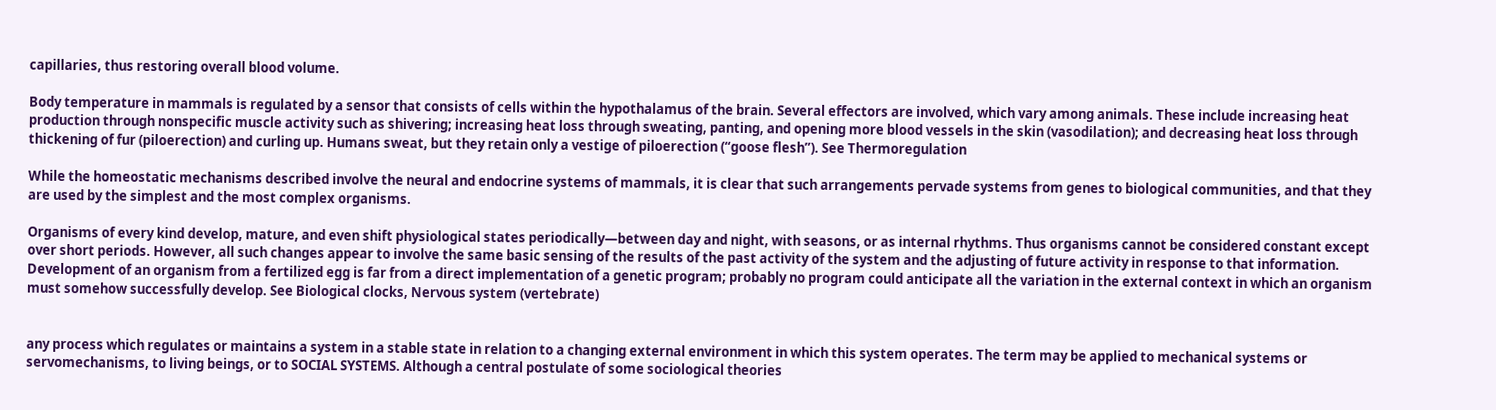capillaries, thus restoring overall blood volume.

Body temperature in mammals is regulated by a sensor that consists of cells within the hypothalamus of the brain. Several effectors are involved, which vary among animals. These include increasing heat production through nonspecific muscle activity such as shivering; increasing heat loss through sweating, panting, and opening more blood vessels in the skin (vasodilation); and decreasing heat loss through thickening of fur (piloerection) and curling up. Humans sweat, but they retain only a vestige of piloerection (“goose flesh”). See Thermoregulation

While the homeostatic mechanisms described involve the neural and endocrine systems of mammals, it is clear that such arrangements pervade systems from genes to biological communities, and that they are used by the simplest and the most complex organisms.

Organisms of every kind develop, mature, and even shift physiological states periodically—between day and night, with seasons, or as internal rhythms. Thus organisms cannot be considered constant except over short periods. However, all such changes appear to involve the same basic sensing of the results of the past activity of the system and the adjusting of future activity in response to that information. Development of an organism from a fertilized egg is far from a direct implementation of a genetic program; probably no program could anticipate all the variation in the external context in which an organism must somehow successfully develop. See Biological clocks, Nervous system (vertebrate)


any process which regulates or maintains a system in a stable state in relation to a changing external environment in which this system operates. The term may be applied to mechanical systems or servomechanisms, to living beings, or to SOCIAL SYSTEMS. Although a central postulate of some sociological theories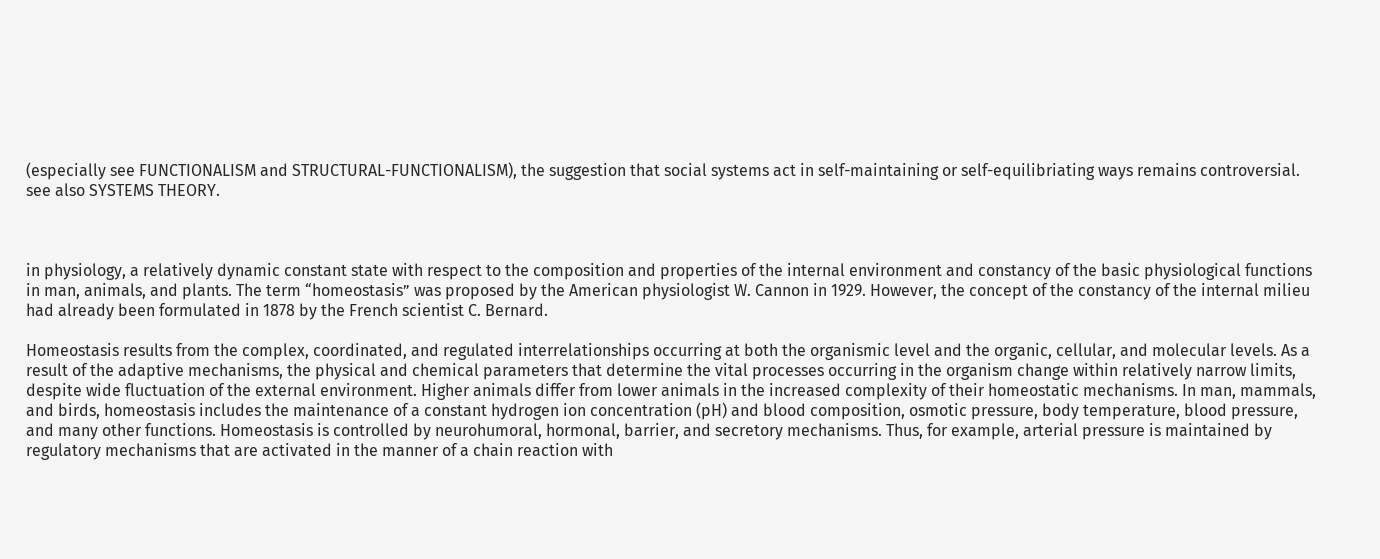(especially see FUNCTIONALISM and STRUCTURAL-FUNCTIONALISM), the suggestion that social systems act in self-maintaining or self-equilibriating ways remains controversial. see also SYSTEMS THEORY.



in physiology, a relatively dynamic constant state with respect to the composition and properties of the internal environment and constancy of the basic physiological functions in man, animals, and plants. The term “homeostasis” was proposed by the American physiologist W. Cannon in 1929. However, the concept of the constancy of the internal milieu had already been formulated in 1878 by the French scientist C. Bernard.

Homeostasis results from the complex, coordinated, and regulated interrelationships occurring at both the organismic level and the organic, cellular, and molecular levels. As a result of the adaptive mechanisms, the physical and chemical parameters that determine the vital processes occurring in the organism change within relatively narrow limits, despite wide fluctuation of the external environment. Higher animals differ from lower animals in the increased complexity of their homeostatic mechanisms. In man, mammals, and birds, homeostasis includes the maintenance of a constant hydrogen ion concentration (pH) and blood composition, osmotic pressure, body temperature, blood pressure, and many other functions. Homeostasis is controlled by neurohumoral, hormonal, barrier, and secretory mechanisms. Thus, for example, arterial pressure is maintained by regulatory mechanisms that are activated in the manner of a chain reaction with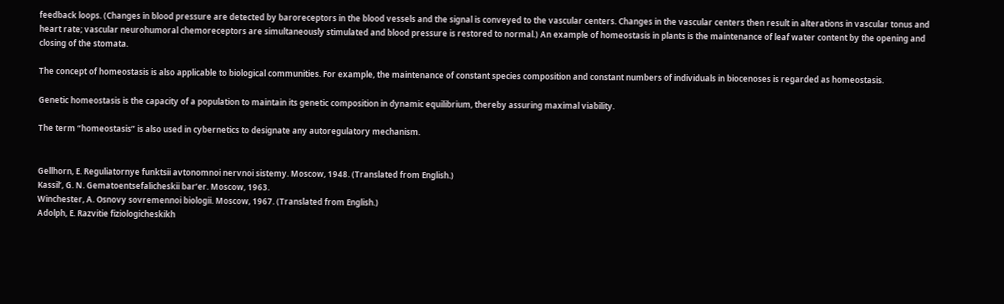feedback loops. (Changes in blood pressure are detected by baroreceptors in the blood vessels and the signal is conveyed to the vascular centers. Changes in the vascular centers then result in alterations in vascular tonus and heart rate; vascular neurohumoral chemoreceptors are simultaneously stimulated and blood pressure is restored to normal.) An example of homeostasis in plants is the maintenance of leaf water content by the opening and closing of the stomata.

The concept of homeostasis is also applicable to biological communities. For example, the maintenance of constant species composition and constant numbers of individuals in biocenoses is regarded as homeostasis.

Genetic homeostasis is the capacity of a population to maintain its genetic composition in dynamic equilibrium, thereby assuring maximal viability.

The term “homeostasis” is also used in cybernetics to designate any autoregulatory mechanism.


Gellhorn, E. Reguliatornye funktsii avtonomnoi nervnoi sistemy. Moscow, 1948. (Translated from English.)
Kassil’, G. N. Gematoentsefalicheskii bar’er. Moscow, 1963.
Winchester, A. Osnovy sovremennoi biologii. Moscow, 1967. (Translated from English.)
Adolph, E. Razvitie fiziologicheskikh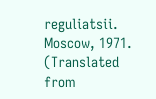reguliatsii. Moscow, 1971. (Translated from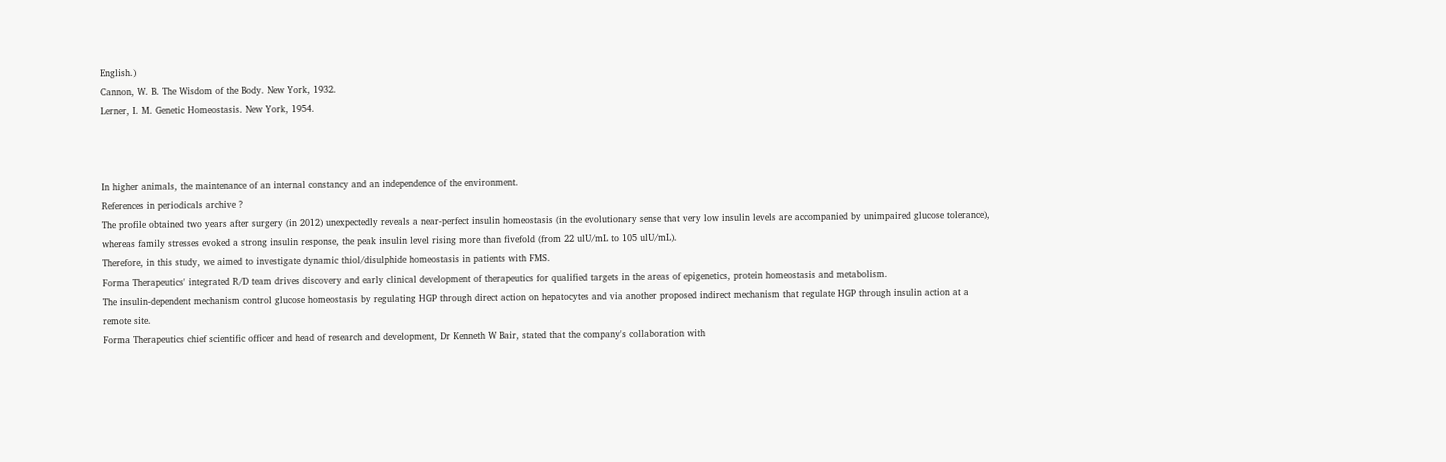English.)
Cannon, W. B. The Wisdom of the Body. New York, 1932.
Lerner, I. M. Genetic Homeostasis. New York, 1954.



In higher animals, the maintenance of an internal constancy and an independence of the environment.
References in periodicals archive ?
The profile obtained two years after surgery (in 2012) unexpectedly reveals a near-perfect insulin homeostasis (in the evolutionary sense that very low insulin levels are accompanied by unimpaired glucose tolerance), whereas family stresses evoked a strong insulin response, the peak insulin level rising more than fivefold (from 22 ulU/mL to 105 ulU/mL).
Therefore, in this study, we aimed to investigate dynamic thiol/disulphide homeostasis in patients with FMS.
Forma Therapeutics' integrated R/D team drives discovery and early clinical development of therapeutics for qualified targets in the areas of epigenetics, protein homeostasis and metabolism.
The insulin-dependent mechanism control glucose homeostasis by regulating HGP through direct action on hepatocytes and via another proposed indirect mechanism that regulate HGP through insulin action at a remote site.
Forma Therapeutics chief scientific officer and head of research and development, Dr Kenneth W Bair, stated that the company's collaboration with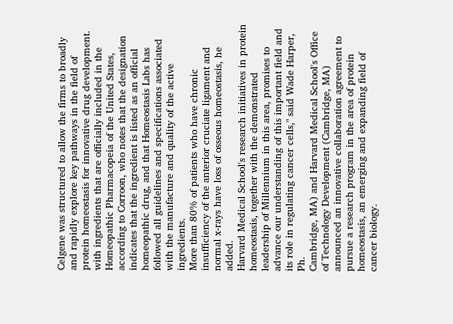Celgene was structured to allow the firms to broadly and rapidly explore key pathways in the field of protein homeostasis for innovative drug development.
with ingredients that are officially included in the Homeopathic Pharmacopeia of the United States, according to Corroon, who notes that the designation indicates that the ingredient is listed as an official homeopathic drug, and that Homeostasis Labs has followed all guidelines and specifications associated with the manufacture and quality of the active ingredients.
More than 80% of patients who have chronic insufficiency of the anterior cruciate ligament and normal x-rays have loss of osseous homeostasis, he added.
Harvard Medical School's research initiatives in protein homeostasis, together with the demonstrated leadership of Millennium in this area, promises to advance our understanding of this important field and its role in regulating cancer cells," said Wade Harper, Ph.
Cambridge, MA) and Harvard Medical School's Office of Technology Development (Cambridge, MA) announced an innovative collaboration agreement to pursue a research program in the area of protein homeostasis, an emerging and expanding field of cancer biology.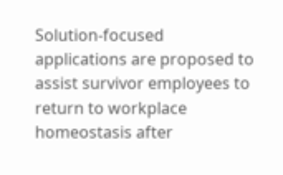Solution-focused applications are proposed to assist survivor employees to return to workplace homeostasis after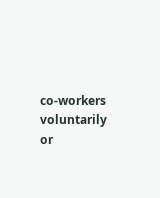co-workers voluntarily or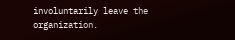involuntarily leave the organization.